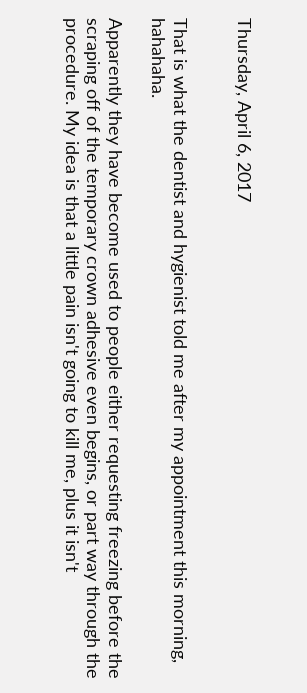Thursday, April 6, 2017


That is what the dentist and hygienist told me after my appointment this morning, hahahaha.

Apparently they have become used to people either requesting freezing before the scraping off of the temporary crown adhesive even begins, or part way through the procedure. My idea is that a little pain isn't going to kill me, plus it isn't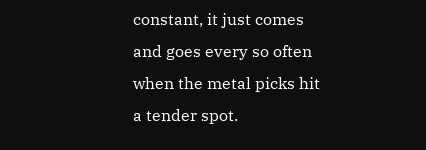constant, it just comes and goes every so often when the metal picks hit a tender spot.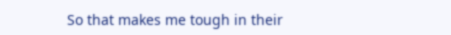So that makes me tough in their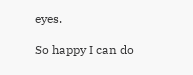eyes.

So happy I can do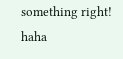something right! haha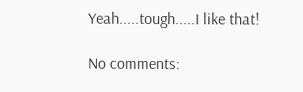Yeah.....tough.....I like that!

No comments: